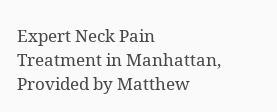Expert Neck Pain Treatment in Manhattan, Provided by Matthew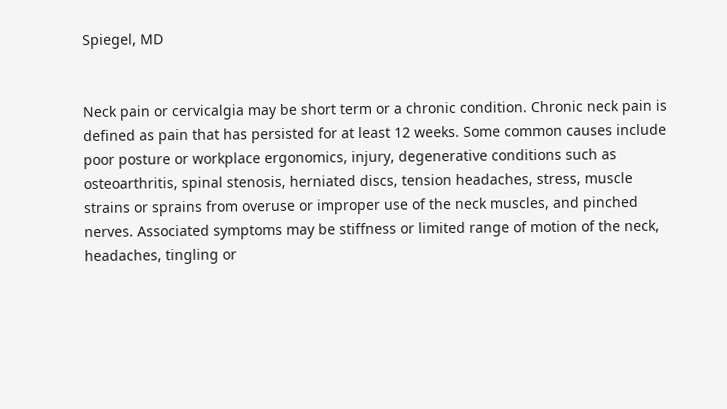Spiegel, MD


Neck pain or cervicalgia may be short term or a chronic condition. Chronic neck pain is defined as pain that has persisted for at least 12 weeks. Some common causes include poor posture or workplace ergonomics, injury, degenerative conditions such as osteoarthritis, spinal stenosis, herniated discs, tension headaches, stress, muscle strains or sprains from overuse or improper use of the neck muscles, and pinched nerves. Associated symptoms may be stiffness or limited range of motion of the neck, headaches, tingling or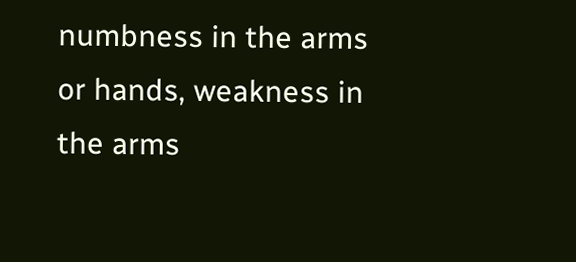numbness in the arms or hands, weakness in the arms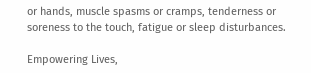or hands, muscle spasms or cramps, tenderness or soreness to the touch, fatigue or sleep disturbances.

Empowering Lives,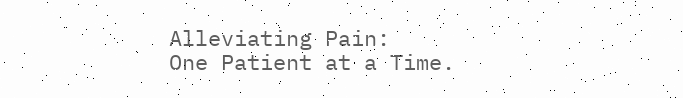Alleviating Pain:
One Patient at a Time.